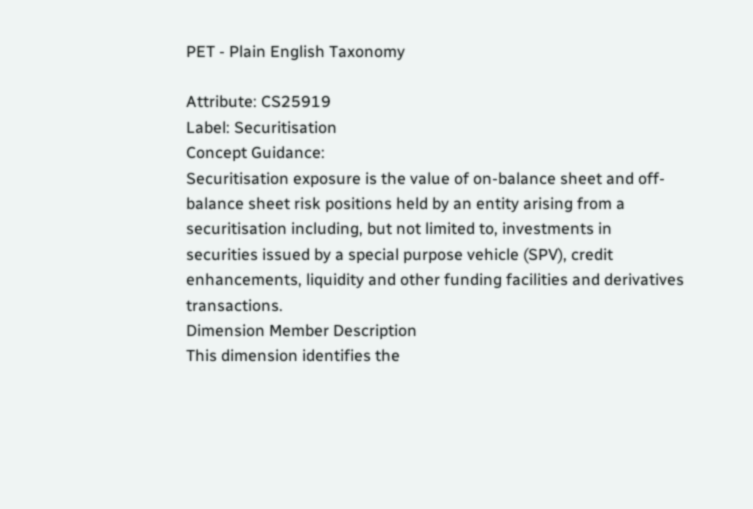PET - Plain English Taxonomy

Attribute: CS25919
Label: Securitisation
Concept Guidance:
Securitisation exposure is the value of on-balance sheet and off-balance sheet risk positions held by an entity arising from a securitisation including, but not limited to, investments in securities issued by a special purpose vehicle (SPV), credit enhancements, liquidity and other funding facilities and derivatives transactions.
Dimension Member Description
This dimension identifies the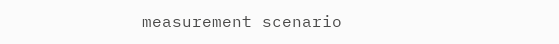measurement scenario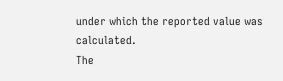under which the reported value was calculated.
The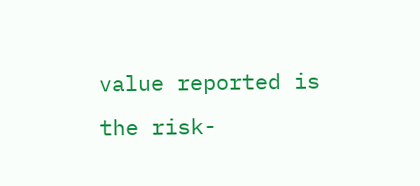value reported is the risk-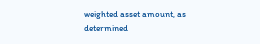weighted asset amount, as determined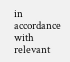in accordance with relevant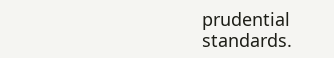prudential standards.